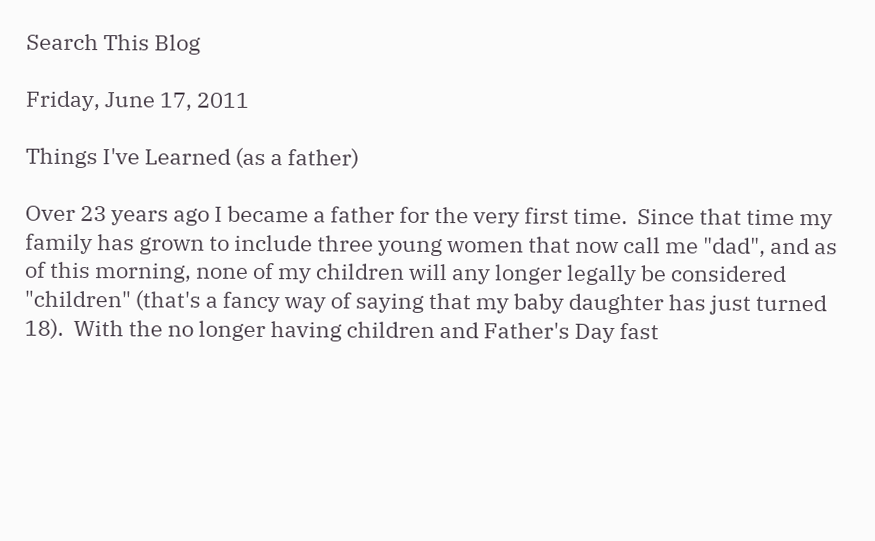Search This Blog

Friday, June 17, 2011

Things I've Learned (as a father)

Over 23 years ago I became a father for the very first time.  Since that time my family has grown to include three young women that now call me "dad", and as of this morning, none of my children will any longer legally be considered "children" (that's a fancy way of saying that my baby daughter has just turned 18).  With the no longer having children and Father's Day fast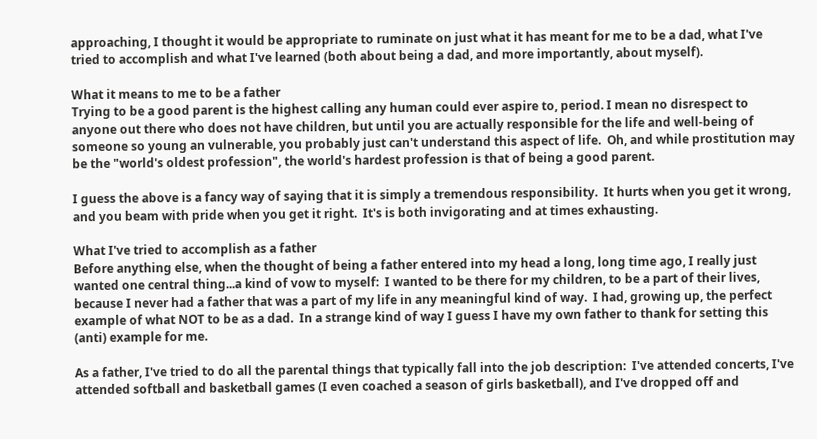approaching, I thought it would be appropriate to ruminate on just what it has meant for me to be a dad, what I've tried to accomplish and what I've learned (both about being a dad, and more importantly, about myself).

What it means to me to be a father
Trying to be a good parent is the highest calling any human could ever aspire to, period. I mean no disrespect to anyone out there who does not have children, but until you are actually responsible for the life and well-being of someone so young an vulnerable, you probably just can't understand this aspect of life.  Oh, and while prostitution may be the "world's oldest profession", the world's hardest profession is that of being a good parent.

I guess the above is a fancy way of saying that it is simply a tremendous responsibility.  It hurts when you get it wrong, and you beam with pride when you get it right.  It's is both invigorating and at times exhausting.

What I've tried to accomplish as a father
Before anything else, when the thought of being a father entered into my head a long, long time ago, I really just wanted one central thing...a kind of vow to myself:  I wanted to be there for my children, to be a part of their lives, because I never had a father that was a part of my life in any meaningful kind of way.  I had, growing up, the perfect example of what NOT to be as a dad.  In a strange kind of way I guess I have my own father to thank for setting this (anti) example for me.

As a father, I've tried to do all the parental things that typically fall into the job description:  I've attended concerts, I've attended softball and basketball games (I even coached a season of girls basketball), and I've dropped off and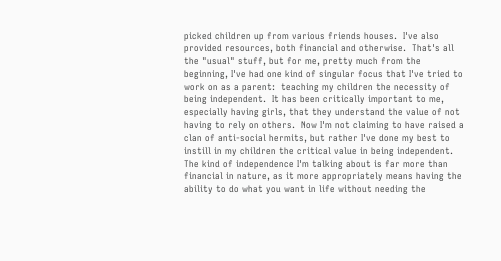picked children up from various friends houses.  I've also provided resources, both financial and otherwise.  That's all the "usual" stuff, but for me, pretty much from the beginning, I've had one kind of singular focus that I've tried to work on as a parent:  teaching my children the necessity of being independent.  It has been critically important to me, especially having girls, that they understand the value of not having to rely on others.  Now I'm not claiming to have raised a clan of anti-social hermits, but rather I've done my best to instill in my children the critical value in being independent.  The kind of independence I'm talking about is far more than financial in nature, as it more appropriately means having the ability to do what you want in life without needing the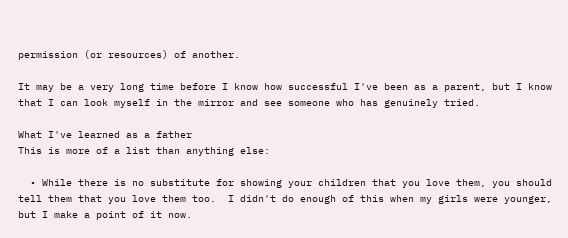permission (or resources) of another.

It may be a very long time before I know how successful I've been as a parent, but I know that I can look myself in the mirror and see someone who has genuinely tried.

What I've learned as a father
This is more of a list than anything else:

  • While there is no substitute for showing your children that you love them, you should tell them that you love them too.  I didn't do enough of this when my girls were younger, but I make a point of it now.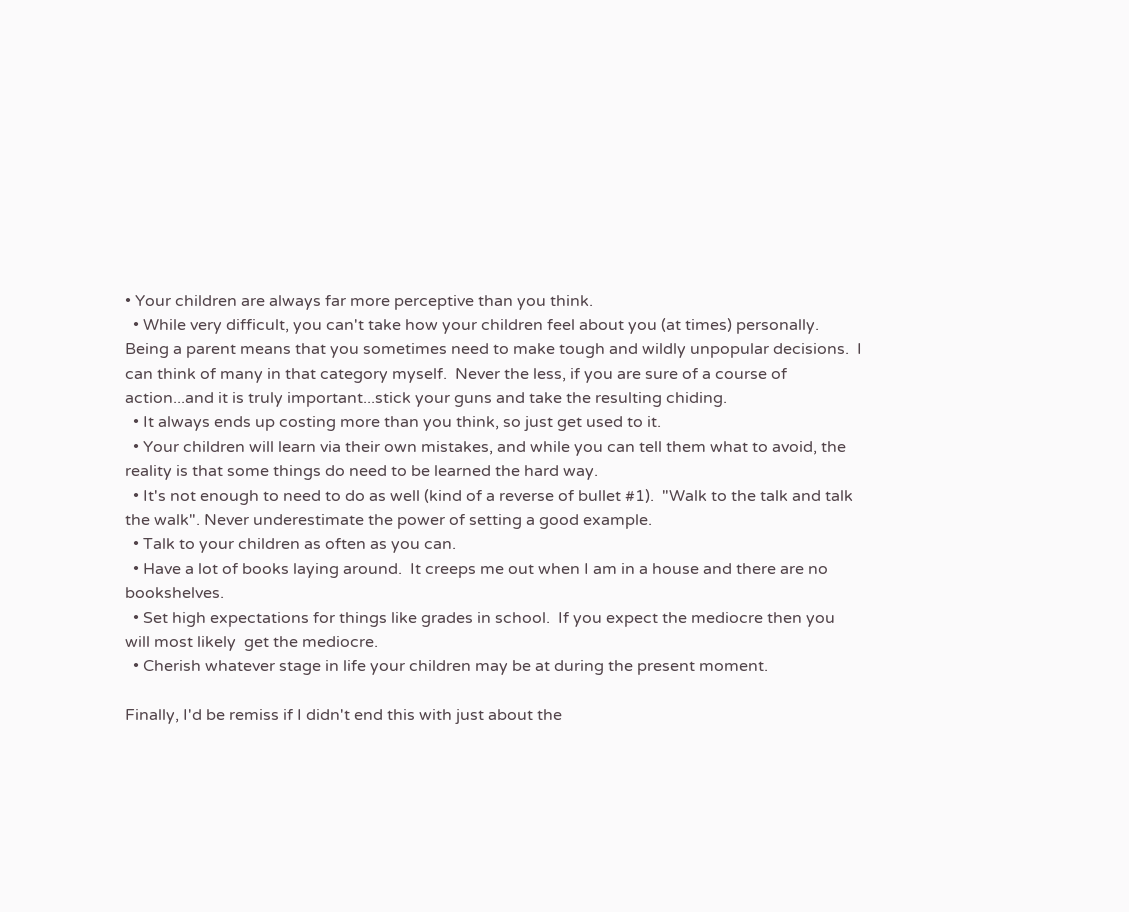• Your children are always far more perceptive than you think.
  • While very difficult, you can't take how your children feel about you (at times) personally.  Being a parent means that you sometimes need to make tough and wildly unpopular decisions.  I can think of many in that category myself.  Never the less, if you are sure of a course of action...and it is truly important...stick your guns and take the resulting chiding.
  • It always ends up costing more than you think, so just get used to it.
  • Your children will learn via their own mistakes, and while you can tell them what to avoid, the reality is that some things do need to be learned the hard way.
  • It's not enough to need to do as well (kind of a reverse of bullet #1).  "Walk to the talk and talk the walk". Never underestimate the power of setting a good example.
  • Talk to your children as often as you can.
  • Have a lot of books laying around.  It creeps me out when I am in a house and there are no bookshelves.
  • Set high expectations for things like grades in school.  If you expect the mediocre then you will most likely  get the mediocre.
  • Cherish whatever stage in life your children may be at during the present moment.

Finally, I'd be remiss if I didn't end this with just about the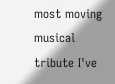most moving musical tribute I've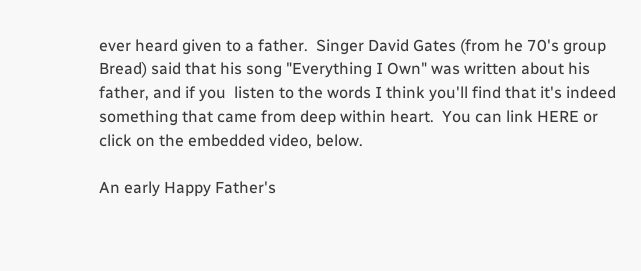ever heard given to a father.  Singer David Gates (from he 70's group Bread) said that his song "Everything I Own" was written about his father, and if you  listen to the words I think you'll find that it's indeed something that came from deep within heart.  You can link HERE or click on the embedded video, below.

An early Happy Father's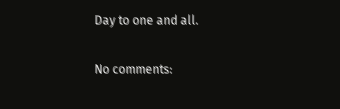Day to one and all.

No comments: